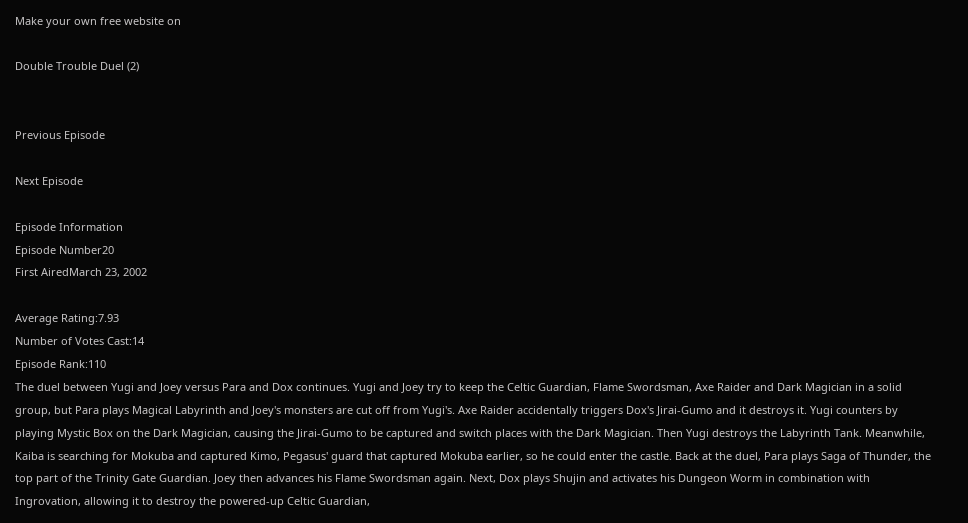Make your own free website on

Double Trouble Duel (2)


Previous Episode

Next Episode

Episode Information
Episode Number20
First AiredMarch 23, 2002

Average Rating:7.93
Number of Votes Cast:14
Episode Rank:110
The duel between Yugi and Joey versus Para and Dox continues. Yugi and Joey try to keep the Celtic Guardian, Flame Swordsman, Axe Raider and Dark Magician in a solid group, but Para plays Magical Labyrinth and Joey's monsters are cut off from Yugi's. Axe Raider accidentally triggers Dox's Jirai-Gumo and it destroys it. Yugi counters by playing Mystic Box on the Dark Magician, causing the Jirai-Gumo to be captured and switch places with the Dark Magician. Then Yugi destroys the Labyrinth Tank. Meanwhile, Kaiba is searching for Mokuba and captured Kimo, Pegasus' guard that captured Mokuba earlier, so he could enter the castle. Back at the duel, Para plays Saga of Thunder, the top part of the Trinity Gate Guardian. Joey then advances his Flame Swordsman again. Next, Dox plays Shujin and activates his Dungeon Worm in combination with Ingrovation, allowing it to destroy the powered-up Celtic Guardian,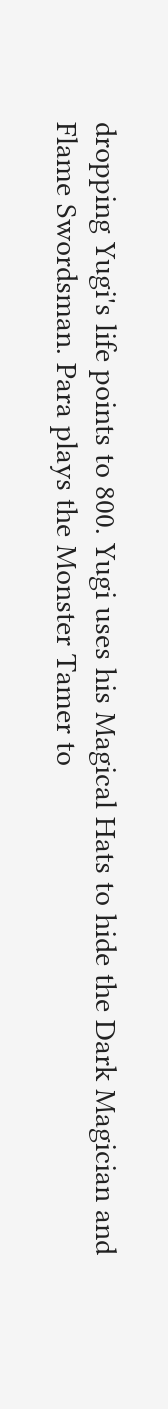dropping Yugi's life points to 800. Yugi uses his Magical Hats to hide the Dark Magician and Flame Swordsman. Para plays the Monster Tamer to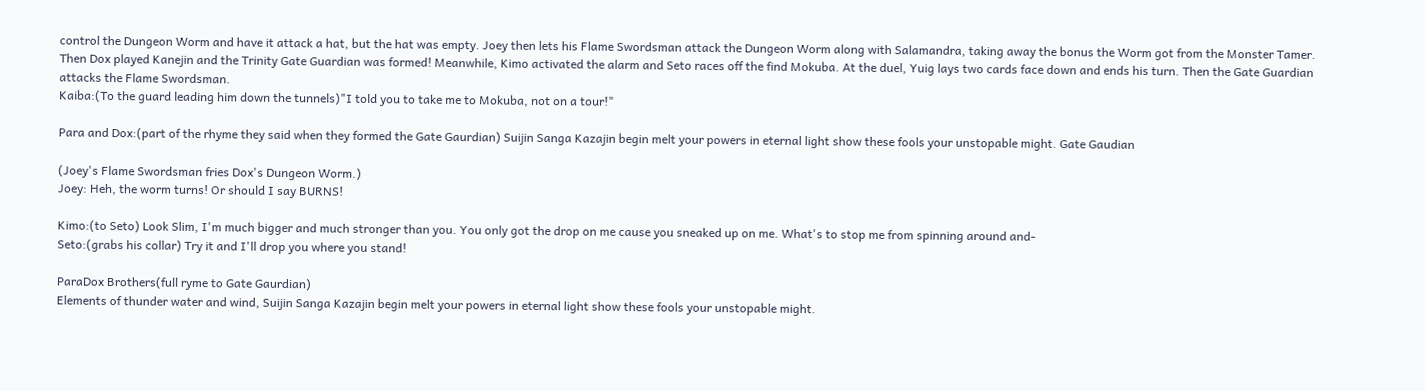control the Dungeon Worm and have it attack a hat, but the hat was empty. Joey then lets his Flame Swordsman attack the Dungeon Worm along with Salamandra, taking away the bonus the Worm got from the Monster Tamer. Then Dox played Kanejin and the Trinity Gate Guardian was formed! Meanwhile, Kimo activated the alarm and Seto races off the find Mokuba. At the duel, Yuig lays two cards face down and ends his turn. Then the Gate Guardian attacks the Flame Swordsman.
Kaiba:(To the guard leading him down the tunnels)"I told you to take me to Mokuba, not on a tour!"

Para and Dox:(part of the rhyme they said when they formed the Gate Gaurdian) Suijin Sanga Kazajin begin melt your powers in eternal light show these fools your unstopable might. Gate Gaudian

(Joey's Flame Swordsman fries Dox's Dungeon Worm.)
Joey: Heh, the worm turns! Or should I say BURNS!

Kimo:(to Seto) Look Slim, I'm much bigger and much stronger than you. You only got the drop on me cause you sneaked up on me. What's to stop me from spinning around and-
Seto:(grabs his collar) Try it and I'll drop you where you stand!

ParaDox Brothers(full ryme to Gate Gaurdian)
Elements of thunder water and wind, Suijin Sanga Kazajin begin melt your powers in eternal light show these fools your unstopable might.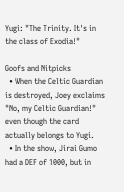Yugi: "The Trinity. It's in the class of Exodia!"

Goofs and Nitpicks
  • When the Celtic Guardian is destroyed, Joey exclaims "No, my Celtic Guardian!" even though the card actually belongs to Yugi.
  • In the show, Jirai Gumo had a DEF of 1000, but in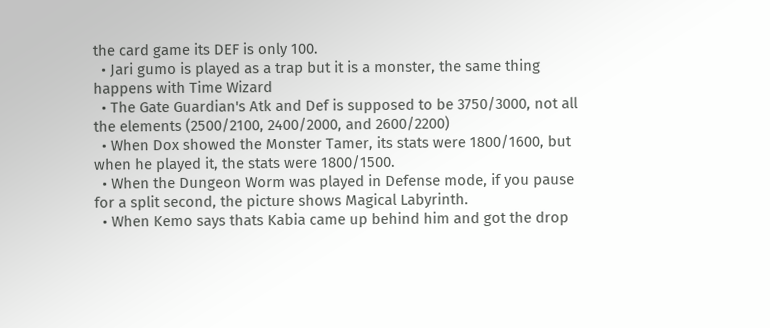the card game its DEF is only 100.
  • Jari gumo is played as a trap but it is a monster, the same thing happens with Time Wizard
  • The Gate Guardian's Atk and Def is supposed to be 3750/3000, not all the elements (2500/2100, 2400/2000, and 2600/2200)
  • When Dox showed the Monster Tamer, its stats were 1800/1600, but when he played it, the stats were 1800/1500.
  • When the Dungeon Worm was played in Defense mode, if you pause for a split second, the picture shows Magical Labyrinth.
  • When Kemo says thats Kabia came up behind him and got the drop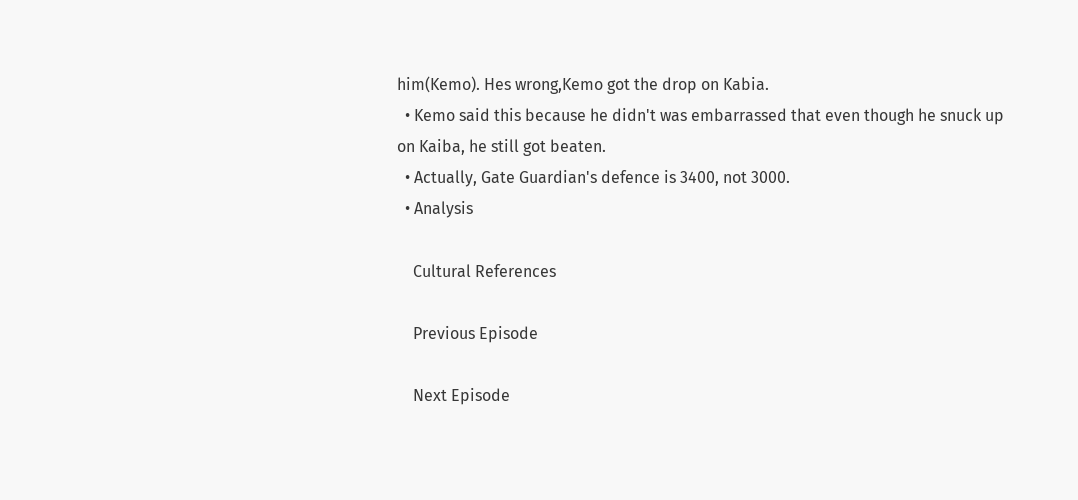him(Kemo). Hes wrong,Kemo got the drop on Kabia.
  • Kemo said this because he didn't was embarrassed that even though he snuck up on Kaiba, he still got beaten.
  • Actually, Gate Guardian's defence is 3400, not 3000.
  • Analysis

    Cultural References

    Previous Episode

    Next Episode